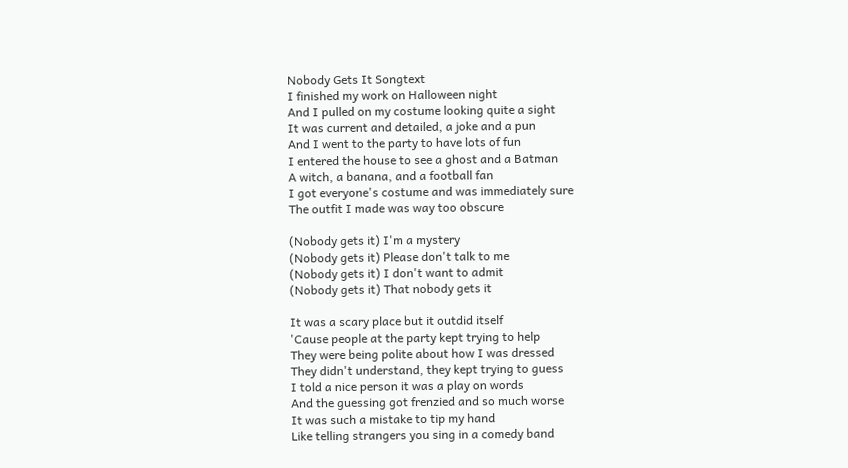Nobody Gets It Songtext
I finished my work on Halloween night
And I pulled on my costume looking quite a sight
It was current and detailed, a joke and a pun
And I went to the party to have lots of fun
I entered the house to see a ghost and a Batman
A witch, a banana, and a football fan
I got everyone's costume and was immediately sure
The outfit I made was way too obscure

(Nobody gets it) I'm a mystery
(Nobody gets it) Please don't talk to me
(Nobody gets it) I don't want to admit
(Nobody gets it) That nobody gets it

It was a scary place but it outdid itself
'Cause people at the party kept trying to help
They were being polite about how I was dressed
They didn't understand, they kept trying to guess
I told a nice person it was a play on words
And the guessing got frenzied and so much worse
It was such a mistake to tip my hand
Like telling strangers you sing in a comedy band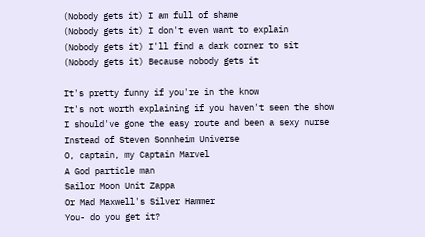(Nobody gets it) I am full of shame
(Nobody gets it) I don't even want to explain
(Nobody gets it) I'll find a dark corner to sit
(Nobody gets it) Because nobody gets it

It's pretty funny if you're in the know
It's not worth explaining if you haven't seen the show
I should've gone the easy route and been a sexy nurse
Instead of Steven Sonnheim Universe
O, captain, my Captain Marvel
A God particle man
Sailor Moon Unit Zappa
Or Mad Maxwell's Silver Hammer
You- do you get it?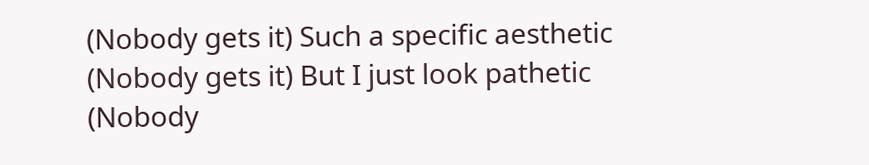(Nobody gets it) Such a specific aesthetic
(Nobody gets it) But I just look pathetic
(Nobody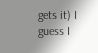gets it) I guess I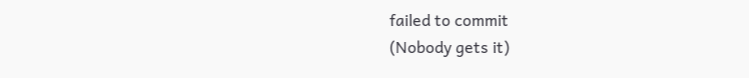failed to commit
(Nobody gets it)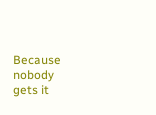Because nobody gets it